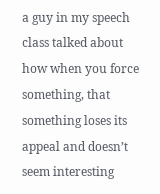a guy in my speech class talked about how when you force something, that something loses its appeal and doesn’t seem interesting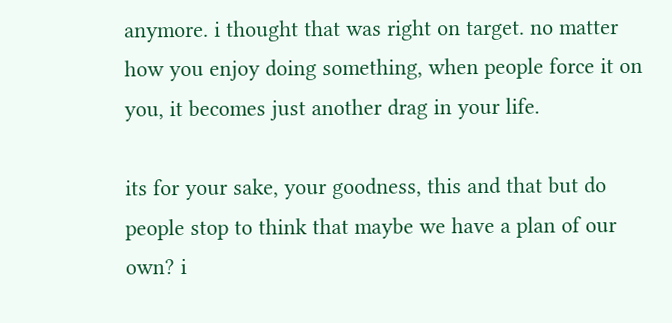anymore. i thought that was right on target. no matter how you enjoy doing something, when people force it on you, it becomes just another drag in your life.

its for your sake, your goodness, this and that but do people stop to think that maybe we have a plan of our own? i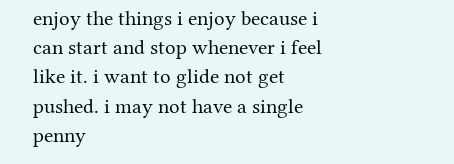enjoy the things i enjoy because i can start and stop whenever i feel like it. i want to glide not get pushed. i may not have a single penny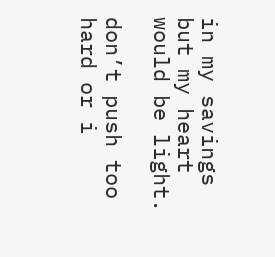in my savings but my heart would be light.

don’t push too hard or i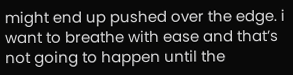might end up pushed over the edge. i want to breathe with ease and that’s not going to happen until the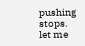pushing stops. let me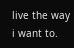live the way i want to.